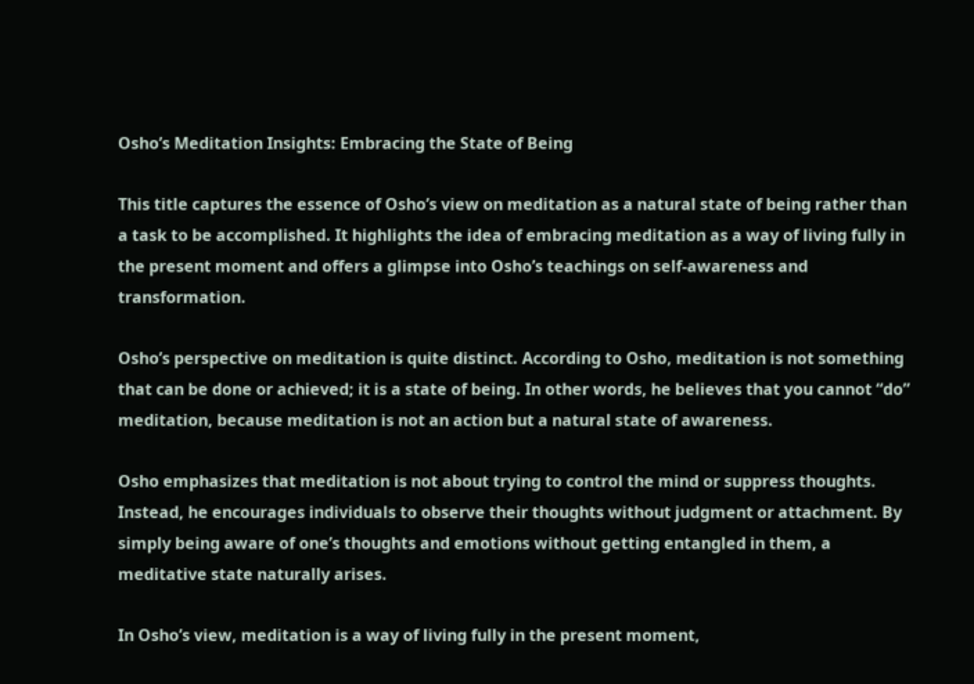Osho’s Meditation Insights: Embracing the State of Being

This title captures the essence of Osho’s view on meditation as a natural state of being rather than a task to be accomplished. It highlights the idea of embracing meditation as a way of living fully in the present moment and offers a glimpse into Osho’s teachings on self-awareness and transformation.

Osho’s perspective on meditation is quite distinct. According to Osho, meditation is not something that can be done or achieved; it is a state of being. In other words, he believes that you cannot “do” meditation, because meditation is not an action but a natural state of awareness.

Osho emphasizes that meditation is not about trying to control the mind or suppress thoughts. Instead, he encourages individuals to observe their thoughts without judgment or attachment. By simply being aware of one’s thoughts and emotions without getting entangled in them, a meditative state naturally arises.

In Osho’s view, meditation is a way of living fully in the present moment,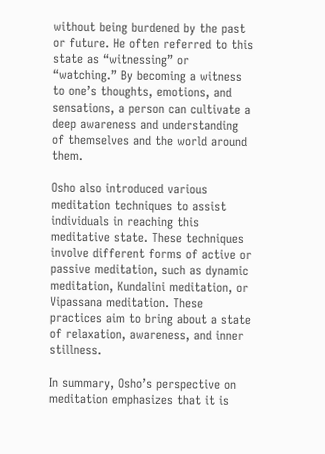without being burdened by the past or future. He often referred to this state as “witnessing” or “watching.” By becoming a witness to one’s thoughts, emotions, and sensations, a person can cultivate a deep awareness and understanding of themselves and the world around them.

Osho also introduced various meditation techniques to assist individuals in reaching this meditative state. These techniques involve different forms of active or passive meditation, such as dynamic meditation, Kundalini meditation, or Vipassana meditation. These practices aim to bring about a state of relaxation, awareness, and inner stillness.

In summary, Osho’s perspective on meditation emphasizes that it is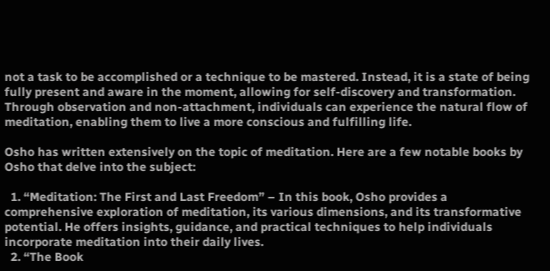not a task to be accomplished or a technique to be mastered. Instead, it is a state of being fully present and aware in the moment, allowing for self-discovery and transformation. Through observation and non-attachment, individuals can experience the natural flow of meditation, enabling them to live a more conscious and fulfilling life.

Osho has written extensively on the topic of meditation. Here are a few notable books by Osho that delve into the subject:

  1. “Meditation: The First and Last Freedom” – In this book, Osho provides a comprehensive exploration of meditation, its various dimensions, and its transformative potential. He offers insights, guidance, and practical techniques to help individuals incorporate meditation into their daily lives.
  2. “The Book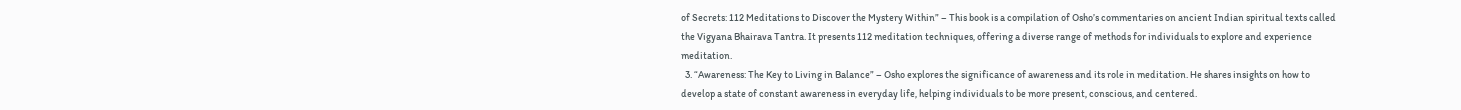of Secrets: 112 Meditations to Discover the Mystery Within” – This book is a compilation of Osho’s commentaries on ancient Indian spiritual texts called the Vigyana Bhairava Tantra. It presents 112 meditation techniques, offering a diverse range of methods for individuals to explore and experience meditation.
  3. “Awareness: The Key to Living in Balance” – Osho explores the significance of awareness and its role in meditation. He shares insights on how to develop a state of constant awareness in everyday life, helping individuals to be more present, conscious, and centered.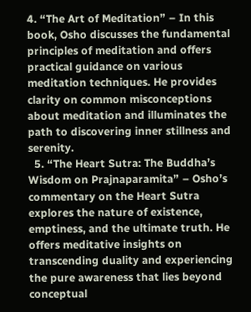4. “The Art of Meditation” – In this book, Osho discusses the fundamental principles of meditation and offers practical guidance on various meditation techniques. He provides clarity on common misconceptions about meditation and illuminates the path to discovering inner stillness and serenity.
  5. “The Heart Sutra: The Buddha’s Wisdom on Prajnaparamita” – Osho’s commentary on the Heart Sutra explores the nature of existence, emptiness, and the ultimate truth. He offers meditative insights on transcending duality and experiencing the pure awareness that lies beyond conceptual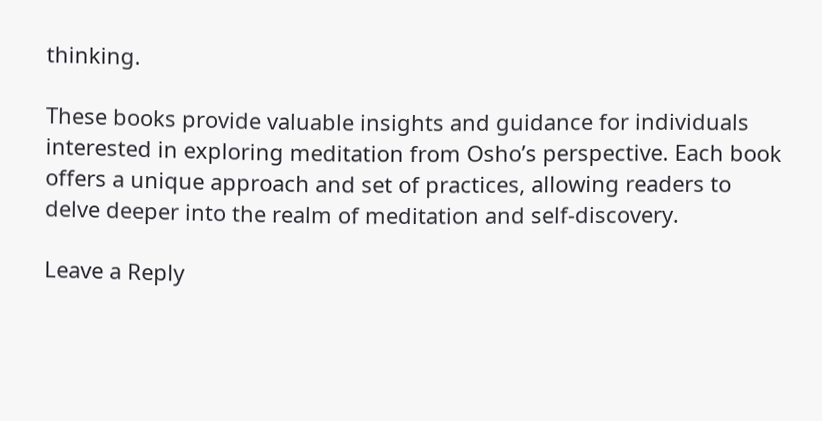thinking.

These books provide valuable insights and guidance for individuals interested in exploring meditation from Osho’s perspective. Each book offers a unique approach and set of practices, allowing readers to delve deeper into the realm of meditation and self-discovery.

Leave a Reply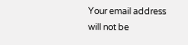Your email address will not be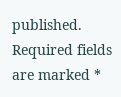published. Required fields are marked *